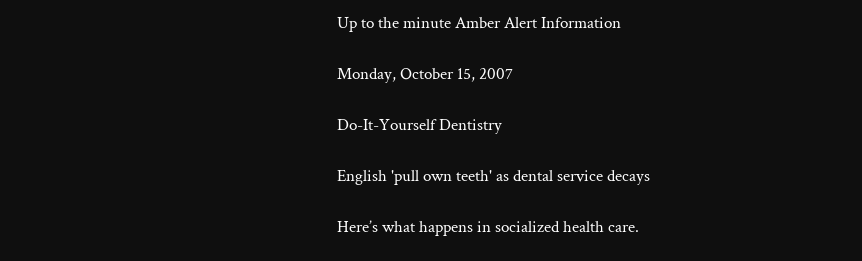Up to the minute Amber Alert Information

Monday, October 15, 2007

Do-It-Yourself Dentistry

English 'pull own teeth' as dental service decays

Here’s what happens in socialized health care.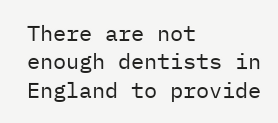There are not enough dentists in England to provide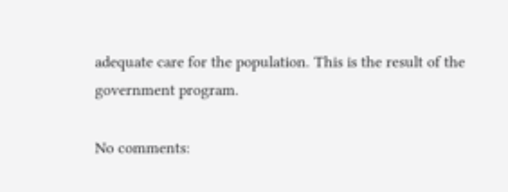adequate care for the population. This is the result of the government program.

No comments: